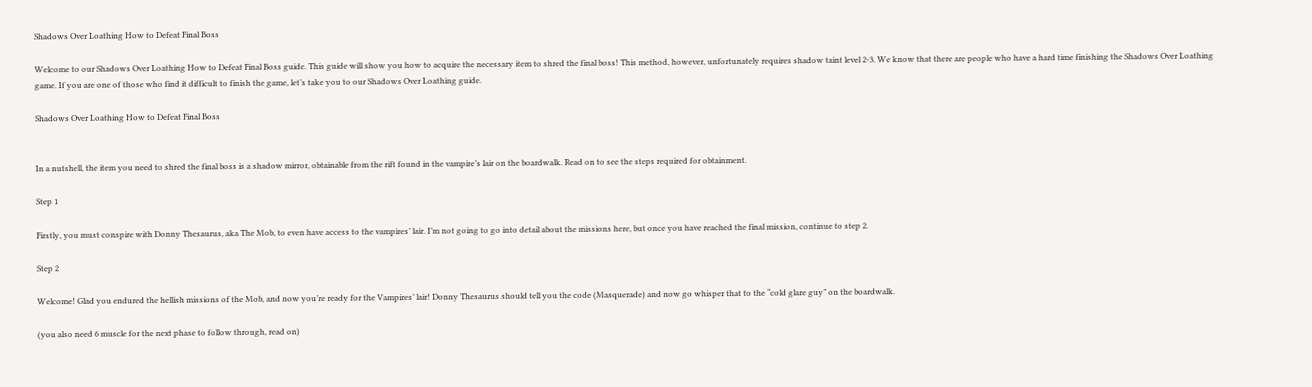Shadows Over Loathing How to Defeat Final Boss

Welcome to our Shadows Over Loathing How to Defeat Final Boss guide. This guide will show you how to acquire the necessary item to shred the final boss! This method, however, unfortunately requires shadow taint level 2-3. We know that there are people who have a hard time finishing the Shadows Over Loathing game. If you are one of those who find it difficult to finish the game, let’s take you to our Shadows Over Loathing guide.

Shadows Over Loathing How to Defeat Final Boss


In a nutshell, the item you need to shred the final boss is a shadow mirror, obtainable from the rift found in the vampire’s lair on the boardwalk. Read on to see the steps required for obtainment.

Step 1

Firstly, you must conspire with Donny Thesaurus, aka The Mob, to even have access to the vampires’ lair. I’m not going to go into detail about the missions here, but once you have reached the final mission, continue to step 2.

Step 2

Welcome! Glad you endured the hellish missions of the Mob, and now you’re ready for the Vampires’ lair! Donny Thesaurus should tell you the code (Masquerade) and now go whisper that to the “cold glare guy” on the boardwalk.

(you also need 6 muscle for the next phase to follow through, read on)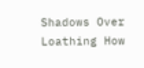Shadows Over Loathing How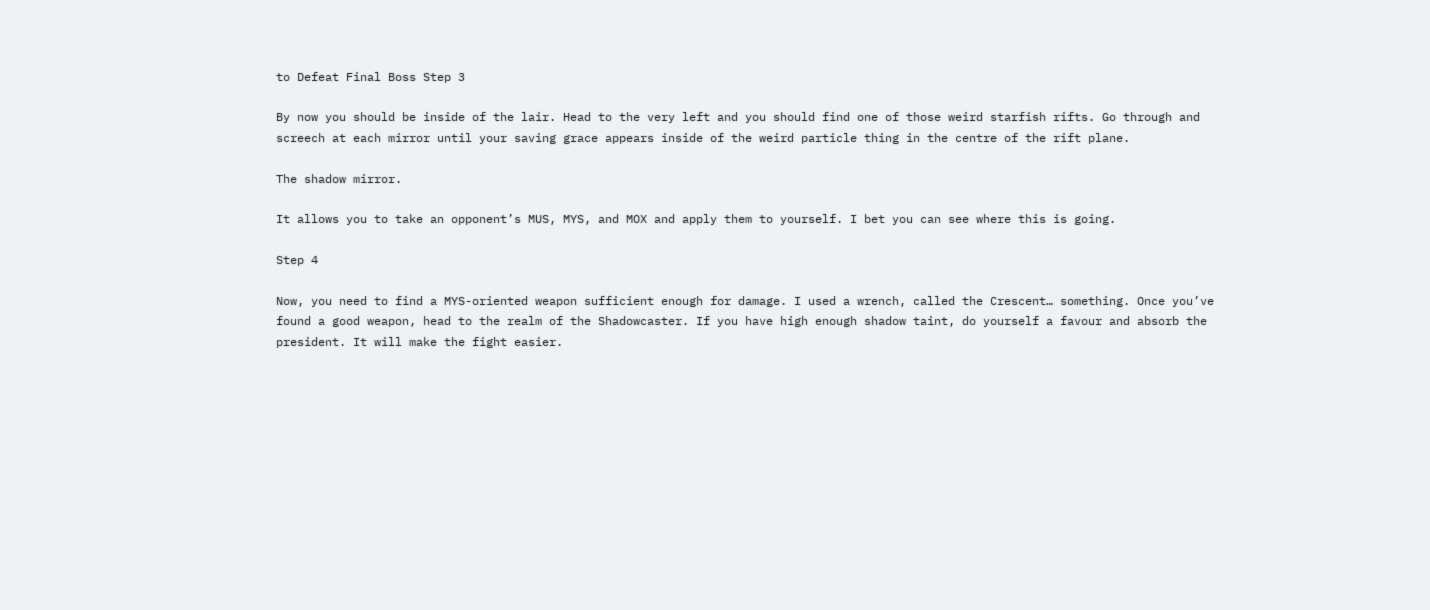to Defeat Final Boss Step 3

By now you should be inside of the lair. Head to the very left and you should find one of those weird starfish rifts. Go through and screech at each mirror until your saving grace appears inside of the weird particle thing in the centre of the rift plane.

The shadow mirror.

It allows you to take an opponent’s MUS, MYS, and MOX and apply them to yourself. I bet you can see where this is going.

Step 4

Now, you need to find a MYS-oriented weapon sufficient enough for damage. I used a wrench, called the Crescent… something. Once you’ve found a good weapon, head to the realm of the Shadowcaster. If you have high enough shadow taint, do yourself a favour and absorb the president. It will make the fight easier.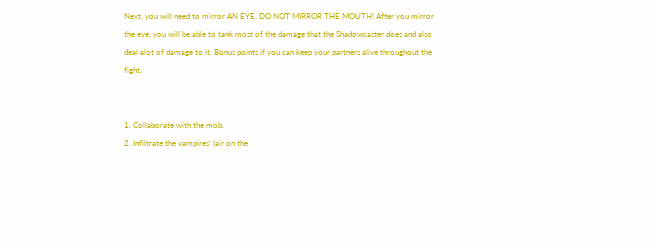Next, you will need to mirror AN EYE. DO NOT MIRROR THE MOUTH! After you mirror the eye, you will be able to tank most of the damage that the Shadowcaster does and also deal alot of damage to it. Bonus points if you can keep your partners alive throughout the fight.


1. Collaborate with the mob.
2. Infiltrate the vampires’ lair on the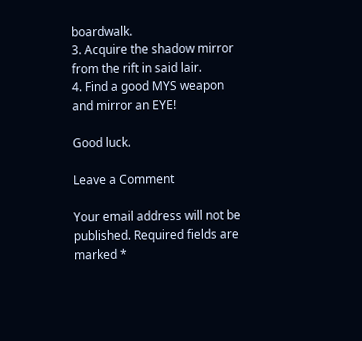boardwalk.
3. Acquire the shadow mirror from the rift in said lair.
4. Find a good MYS weapon and mirror an EYE!

Good luck.

Leave a Comment

Your email address will not be published. Required fields are marked *